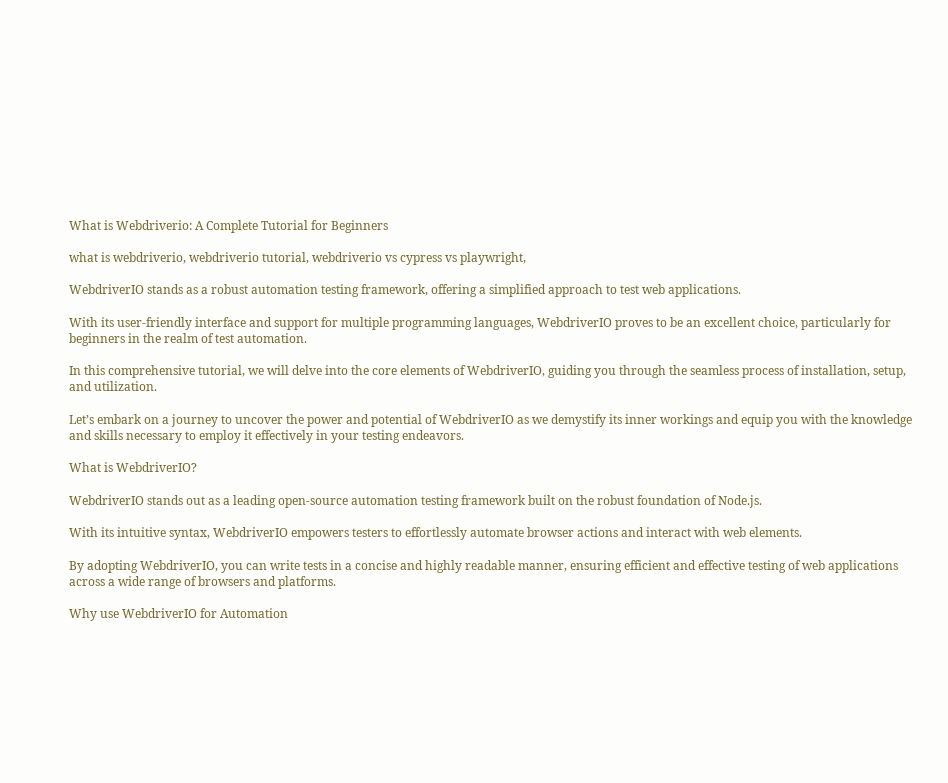What is Webdriverio: A Complete Tutorial for Beginners

what is webdriverio, webdriverio tutorial, webdriverio vs cypress vs playwright,

WebdriverIO stands as a robust automation testing framework, offering a simplified approach to test web applications.

With its user-friendly interface and support for multiple programming languages, WebdriverIO proves to be an excellent choice, particularly for beginners in the realm of test automation.

In this comprehensive tutorial, we will delve into the core elements of WebdriverIO, guiding you through the seamless process of installation, setup, and utilization.

Let’s embark on a journey to uncover the power and potential of WebdriverIO as we demystify its inner workings and equip you with the knowledge and skills necessary to employ it effectively in your testing endeavors.

What is WebdriverIO?

WebdriverIO stands out as a leading open-source automation testing framework built on the robust foundation of Node.js.

With its intuitive syntax, WebdriverIO empowers testers to effortlessly automate browser actions and interact with web elements.

By adopting WebdriverIO, you can write tests in a concise and highly readable manner, ensuring efficient and effective testing of web applications across a wide range of browsers and platforms.

Why use WebdriverIO for Automation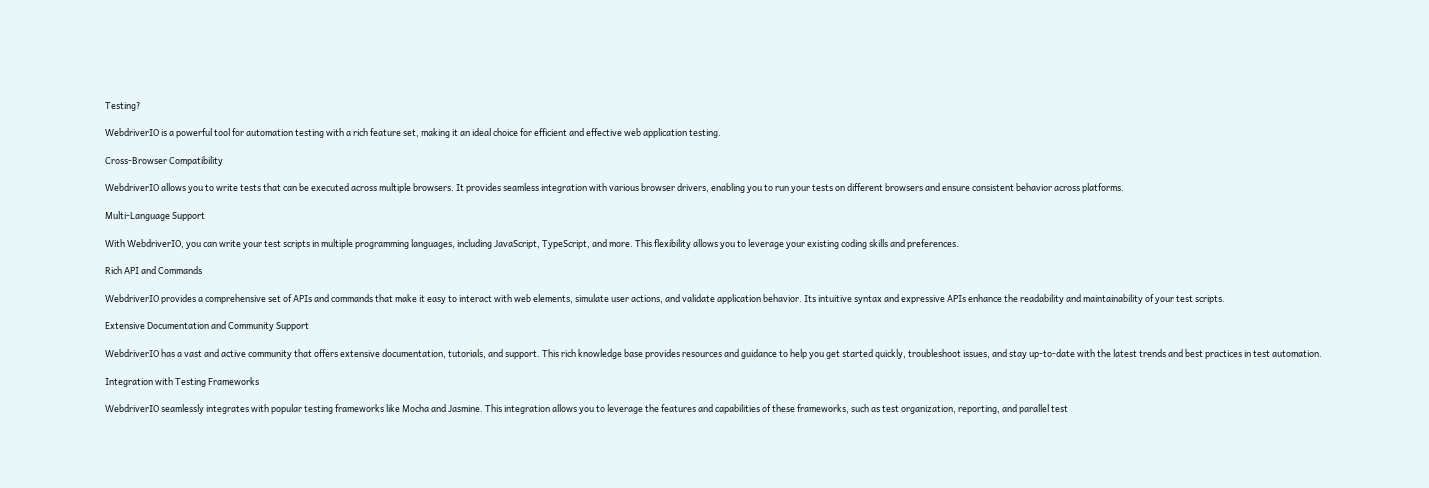Testing?

WebdriverIO is a powerful tool for automation testing with a rich feature set, making it an ideal choice for efficient and effective web application testing.

Cross-Browser Compatibility

WebdriverIO allows you to write tests that can be executed across multiple browsers. It provides seamless integration with various browser drivers, enabling you to run your tests on different browsers and ensure consistent behavior across platforms.

Multi-Language Support

With WebdriverIO, you can write your test scripts in multiple programming languages, including JavaScript, TypeScript, and more. This flexibility allows you to leverage your existing coding skills and preferences.

Rich API and Commands

WebdriverIO provides a comprehensive set of APIs and commands that make it easy to interact with web elements, simulate user actions, and validate application behavior. Its intuitive syntax and expressive APIs enhance the readability and maintainability of your test scripts.

Extensive Documentation and Community Support

WebdriverIO has a vast and active community that offers extensive documentation, tutorials, and support. This rich knowledge base provides resources and guidance to help you get started quickly, troubleshoot issues, and stay up-to-date with the latest trends and best practices in test automation.

Integration with Testing Frameworks

WebdriverIO seamlessly integrates with popular testing frameworks like Mocha and Jasmine. This integration allows you to leverage the features and capabilities of these frameworks, such as test organization, reporting, and parallel test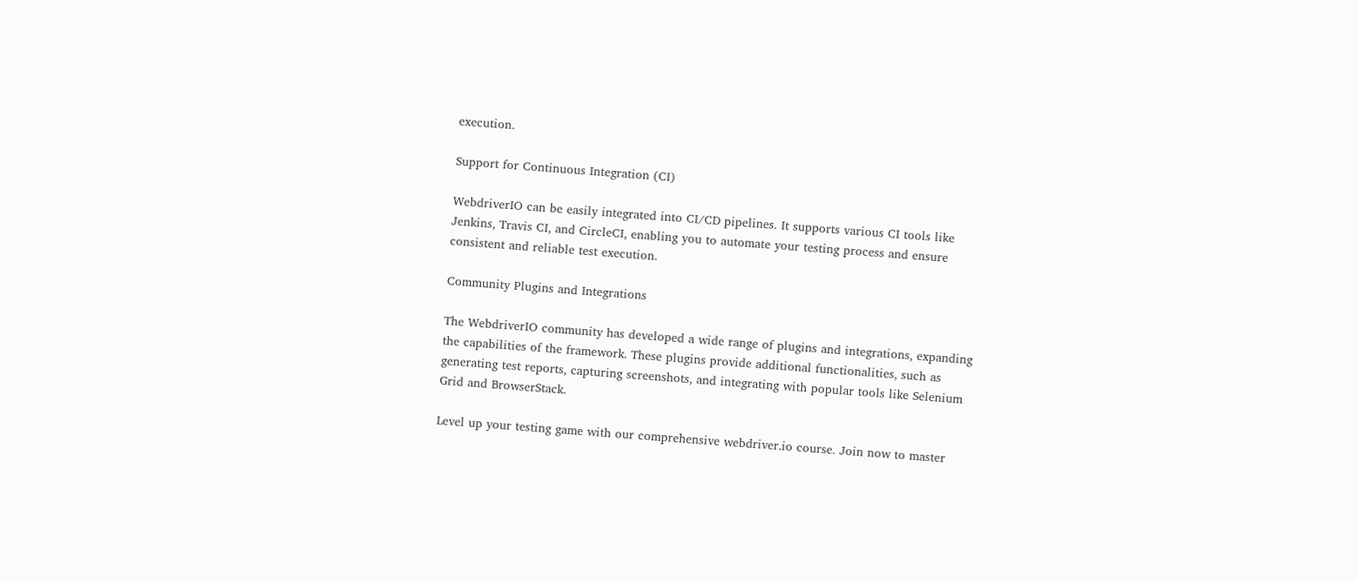execution.

Support for Continuous Integration (CI)

WebdriverIO can be easily integrated into CI/CD pipelines. It supports various CI tools like Jenkins, Travis CI, and CircleCI, enabling you to automate your testing process and ensure consistent and reliable test execution.

Community Plugins and Integrations

The WebdriverIO community has developed a wide range of plugins and integrations, expanding the capabilities of the framework. These plugins provide additional functionalities, such as generating test reports, capturing screenshots, and integrating with popular tools like Selenium Grid and BrowserStack.

Level up your testing game with our comprehensive webdriver.io course. Join now to master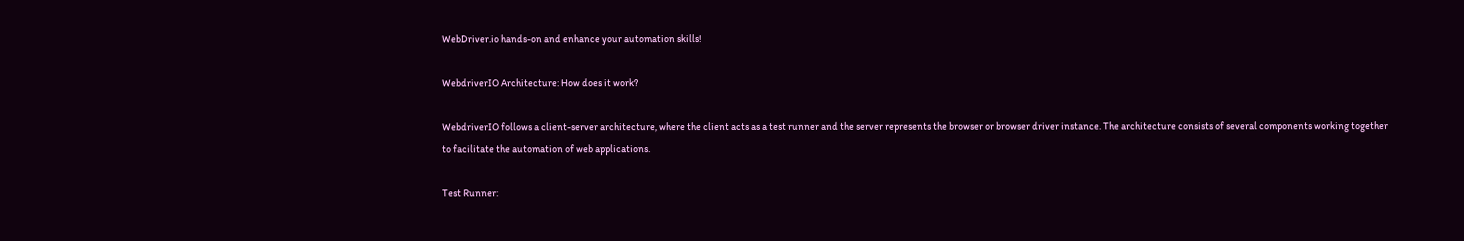WebDriver.io hands-on and enhance your automation skills!

WebdriverIO Architecture: How does it work?

WebdriverIO follows a client-server architecture, where the client acts as a test runner and the server represents the browser or browser driver instance. The architecture consists of several components working together to facilitate the automation of web applications.

Test Runner: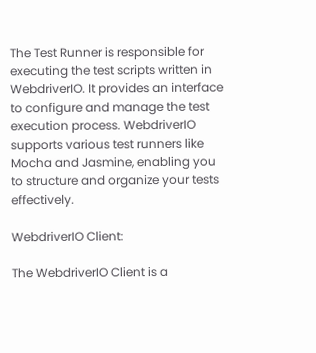The Test Runner is responsible for executing the test scripts written in WebdriverIO. It provides an interface to configure and manage the test execution process. WebdriverIO supports various test runners like Mocha and Jasmine, enabling you to structure and organize your tests effectively.

WebdriverIO Client:

The WebdriverIO Client is a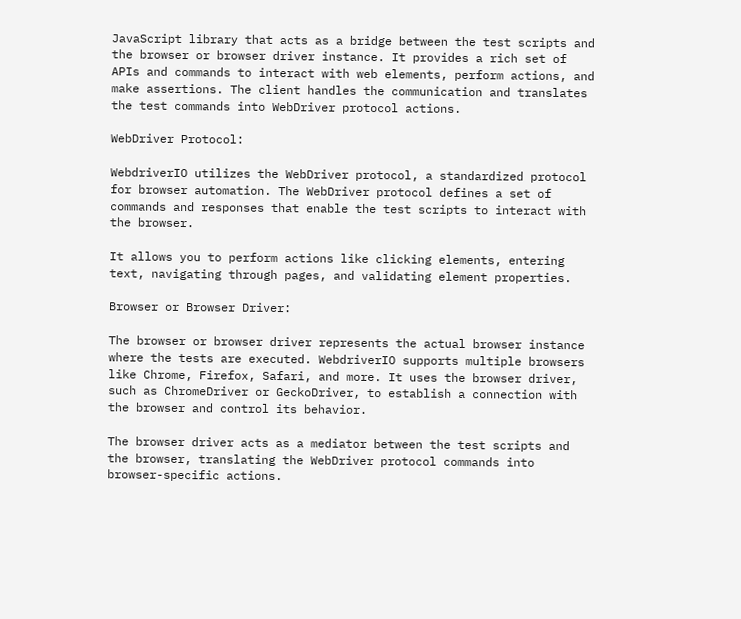JavaScript library that acts as a bridge between the test scripts and the browser or browser driver instance. It provides a rich set of APIs and commands to interact with web elements, perform actions, and make assertions. The client handles the communication and translates the test commands into WebDriver protocol actions.

WebDriver Protocol:

WebdriverIO utilizes the WebDriver protocol, a standardized protocol for browser automation. The WebDriver protocol defines a set of commands and responses that enable the test scripts to interact with the browser.

It allows you to perform actions like clicking elements, entering text, navigating through pages, and validating element properties.

Browser or Browser Driver:

The browser or browser driver represents the actual browser instance where the tests are executed. WebdriverIO supports multiple browsers like Chrome, Firefox, Safari, and more. It uses the browser driver, such as ChromeDriver or GeckoDriver, to establish a connection with the browser and control its behavior.

The browser driver acts as a mediator between the test scripts and the browser, translating the WebDriver protocol commands into browser-specific actions.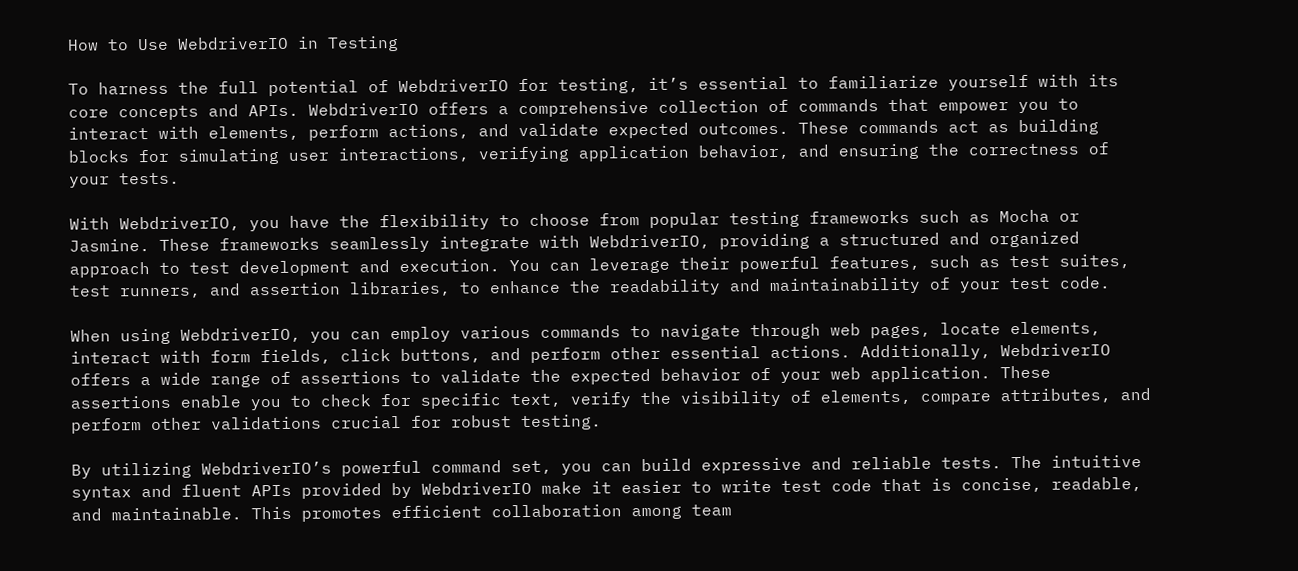How to Use WebdriverIO in Testing

To harness the full potential of WebdriverIO for testing, it’s essential to familiarize yourself with its core concepts and APIs. WebdriverIO offers a comprehensive collection of commands that empower you to interact with elements, perform actions, and validate expected outcomes. These commands act as building blocks for simulating user interactions, verifying application behavior, and ensuring the correctness of your tests.

With WebdriverIO, you have the flexibility to choose from popular testing frameworks such as Mocha or Jasmine. These frameworks seamlessly integrate with WebdriverIO, providing a structured and organized approach to test development and execution. You can leverage their powerful features, such as test suites, test runners, and assertion libraries, to enhance the readability and maintainability of your test code.

When using WebdriverIO, you can employ various commands to navigate through web pages, locate elements, interact with form fields, click buttons, and perform other essential actions. Additionally, WebdriverIO offers a wide range of assertions to validate the expected behavior of your web application. These assertions enable you to check for specific text, verify the visibility of elements, compare attributes, and perform other validations crucial for robust testing.

By utilizing WebdriverIO’s powerful command set, you can build expressive and reliable tests. The intuitive syntax and fluent APIs provided by WebdriverIO make it easier to write test code that is concise, readable, and maintainable. This promotes efficient collaboration among team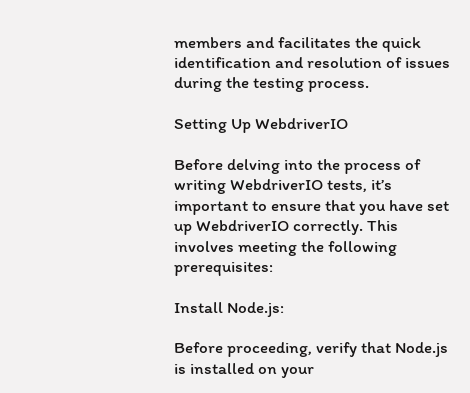members and facilitates the quick identification and resolution of issues during the testing process.

Setting Up WebdriverIO

Before delving into the process of writing WebdriverIO tests, it’s important to ensure that you have set up WebdriverIO correctly. This involves meeting the following prerequisites:

Install Node.js:

Before proceeding, verify that Node.js is installed on your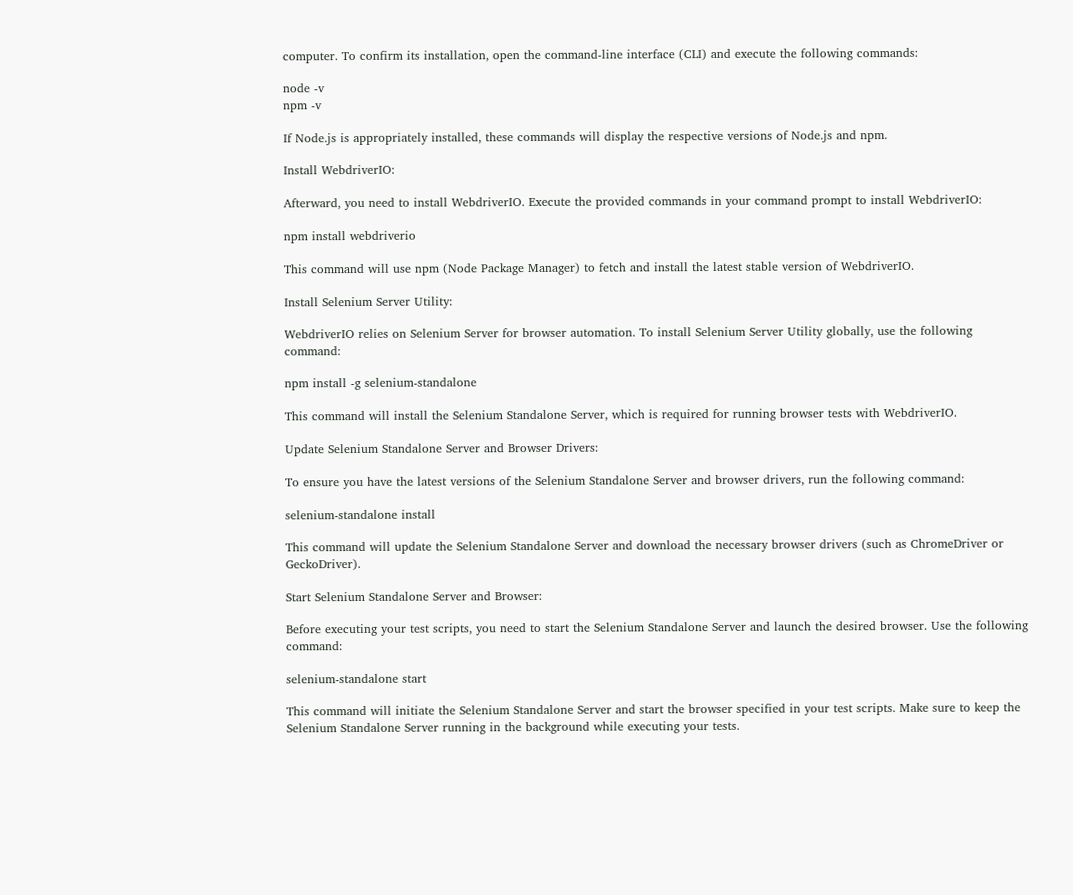computer. To confirm its installation, open the command-line interface (CLI) and execute the following commands:

node -v
npm -v

If Node.js is appropriately installed, these commands will display the respective versions of Node.js and npm.

Install WebdriverIO:

Afterward, you need to install WebdriverIO. Execute the provided commands in your command prompt to install WebdriverIO:

npm install webdriverio

This command will use npm (Node Package Manager) to fetch and install the latest stable version of WebdriverIO.

Install Selenium Server Utility:

WebdriverIO relies on Selenium Server for browser automation. To install Selenium Server Utility globally, use the following command:

npm install -g selenium-standalone

This command will install the Selenium Standalone Server, which is required for running browser tests with WebdriverIO.

Update Selenium Standalone Server and Browser Drivers:

To ensure you have the latest versions of the Selenium Standalone Server and browser drivers, run the following command:

selenium-standalone install

This command will update the Selenium Standalone Server and download the necessary browser drivers (such as ChromeDriver or GeckoDriver).

Start Selenium Standalone Server and Browser:

Before executing your test scripts, you need to start the Selenium Standalone Server and launch the desired browser. Use the following command:

selenium-standalone start

This command will initiate the Selenium Standalone Server and start the browser specified in your test scripts. Make sure to keep the Selenium Standalone Server running in the background while executing your tests.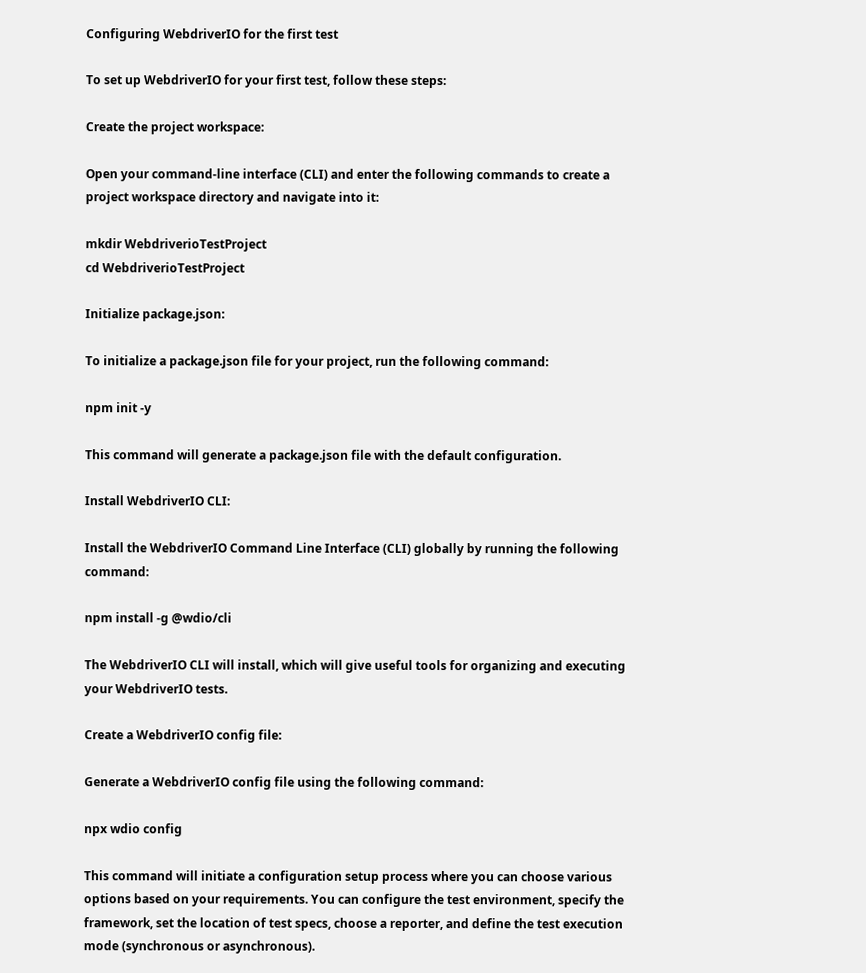Configuring WebdriverIO for the first test

To set up WebdriverIO for your first test, follow these steps:

Create the project workspace:

Open your command-line interface (CLI) and enter the following commands to create a project workspace directory and navigate into it:

mkdir WebdriverioTestProject
cd WebdriverioTestProject

Initialize package.json:

To initialize a package.json file for your project, run the following command:

npm init -y

This command will generate a package.json file with the default configuration.

Install WebdriverIO CLI:

Install the WebdriverIO Command Line Interface (CLI) globally by running the following command:

npm install -g @wdio/cli

The WebdriverIO CLI will install, which will give useful tools for organizing and executing your WebdriverIO tests.

Create a WebdriverIO config file:

Generate a WebdriverIO config file using the following command:

npx wdio config

This command will initiate a configuration setup process where you can choose various options based on your requirements. You can configure the test environment, specify the framework, set the location of test specs, choose a reporter, and define the test execution mode (synchronous or asynchronous).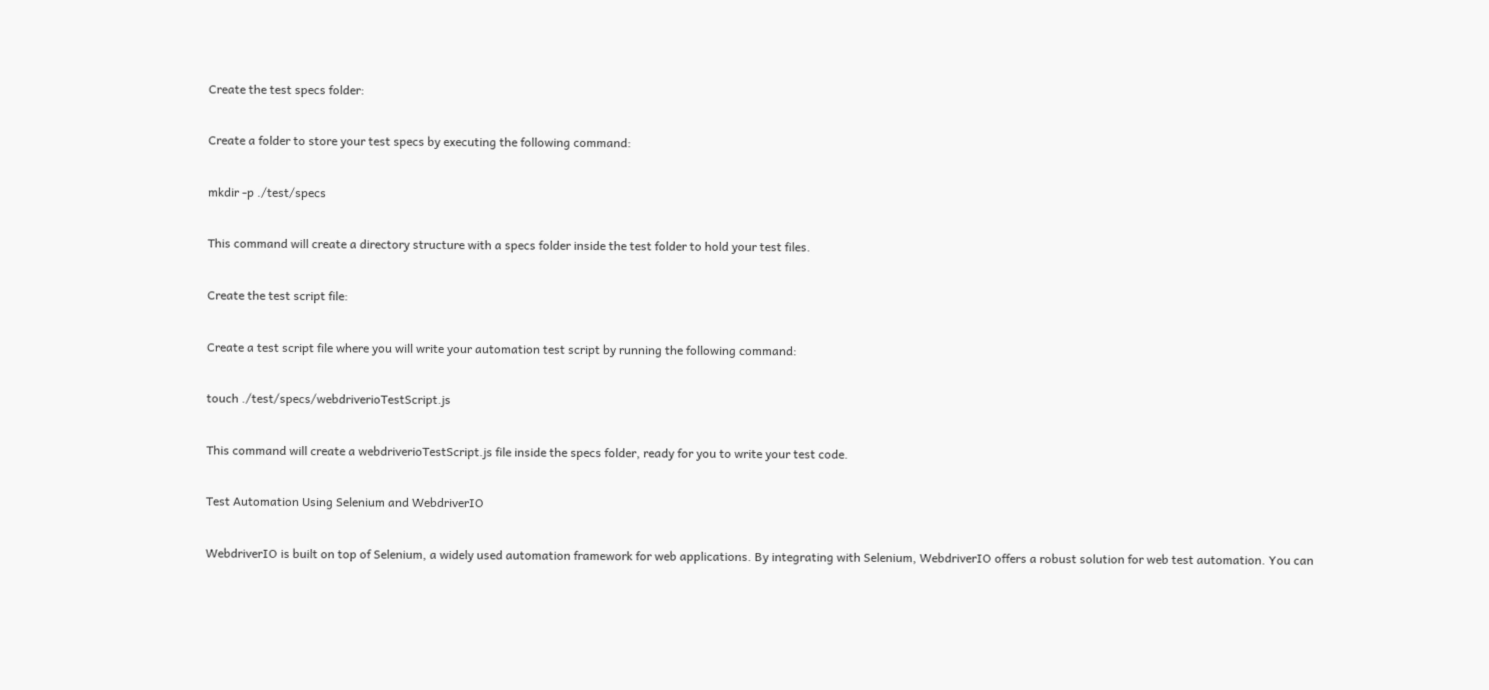Create the test specs folder:

Create a folder to store your test specs by executing the following command:

mkdir -p ./test/specs

This command will create a directory structure with a specs folder inside the test folder to hold your test files.

Create the test script file:

Create a test script file where you will write your automation test script by running the following command:

touch ./test/specs/webdriverioTestScript.js

This command will create a webdriverioTestScript.js file inside the specs folder, ready for you to write your test code.

Test Automation Using Selenium and WebdriverIO

WebdriverIO is built on top of Selenium, a widely used automation framework for web applications. By integrating with Selenium, WebdriverIO offers a robust solution for web test automation. You can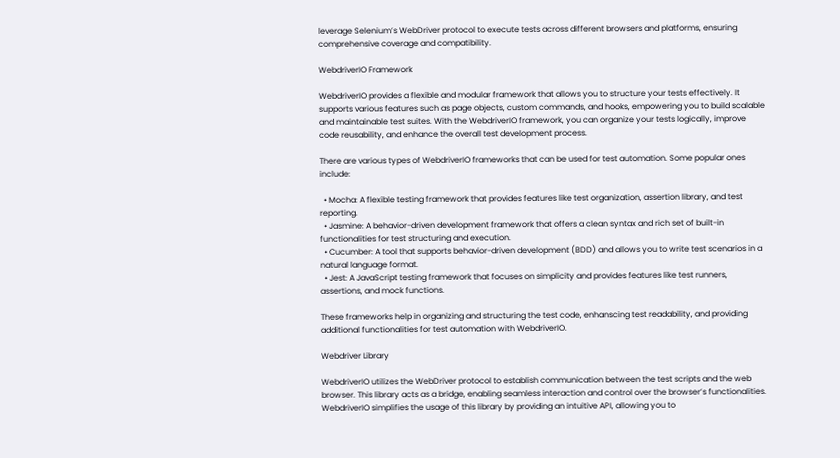leverage Selenium’s WebDriver protocol to execute tests across different browsers and platforms, ensuring comprehensive coverage and compatibility.

WebdriverIO Framework

WebdriverIO provides a flexible and modular framework that allows you to structure your tests effectively. It supports various features such as page objects, custom commands, and hooks, empowering you to build scalable and maintainable test suites. With the WebdriverIO framework, you can organize your tests logically, improve code reusability, and enhance the overall test development process.

There are various types of WebdriverIO frameworks that can be used for test automation. Some popular ones include:

  • Mocha: A flexible testing framework that provides features like test organization, assertion library, and test reporting.
  • Jasmine: A behavior-driven development framework that offers a clean syntax and rich set of built-in functionalities for test structuring and execution.
  • Cucumber: A tool that supports behavior-driven development (BDD) and allows you to write test scenarios in a natural language format.
  • Jest: A JavaScript testing framework that focuses on simplicity and provides features like test runners, assertions, and mock functions.

These frameworks help in organizing and structuring the test code, enhanscing test readability, and providing additional functionalities for test automation with WebdriverIO.

Webdriver Library

WebdriverIO utilizes the WebDriver protocol to establish communication between the test scripts and the web browser. This library acts as a bridge, enabling seamless interaction and control over the browser’s functionalities. WebdriverIO simplifies the usage of this library by providing an intuitive API, allowing you to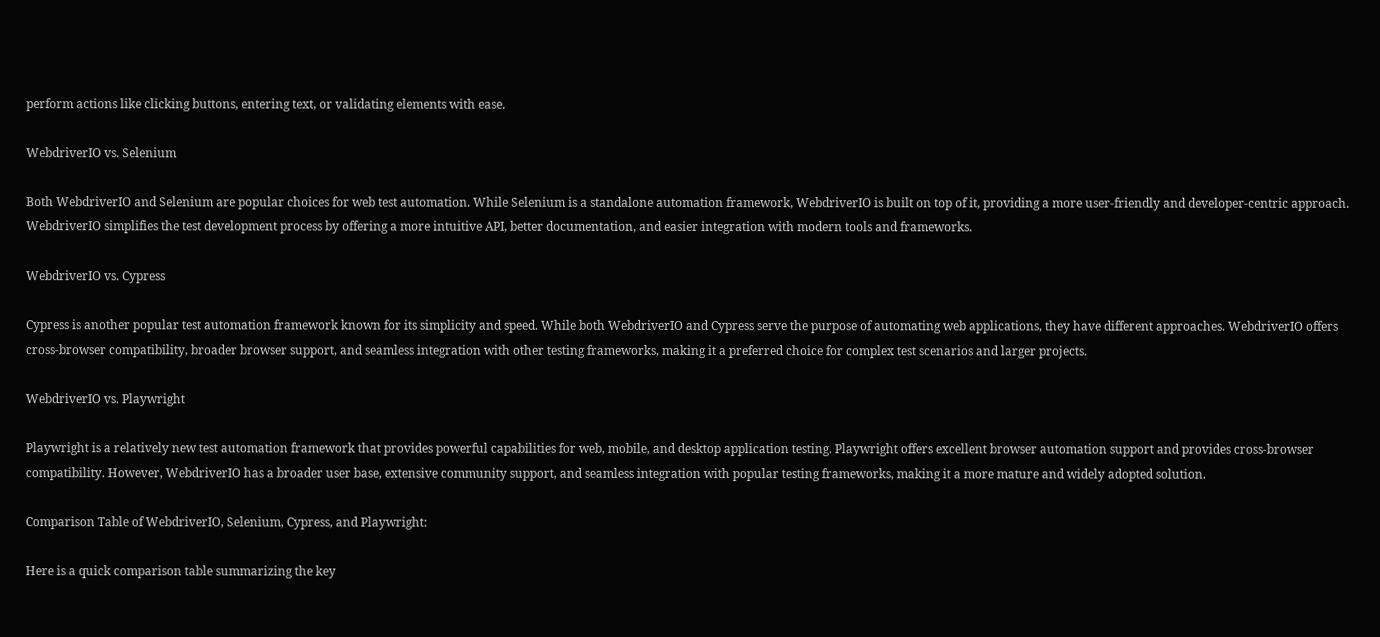perform actions like clicking buttons, entering text, or validating elements with ease.

WebdriverIO vs. Selenium

Both WebdriverIO and Selenium are popular choices for web test automation. While Selenium is a standalone automation framework, WebdriverIO is built on top of it, providing a more user-friendly and developer-centric approach. WebdriverIO simplifies the test development process by offering a more intuitive API, better documentation, and easier integration with modern tools and frameworks.

WebdriverIO vs. Cypress

Cypress is another popular test automation framework known for its simplicity and speed. While both WebdriverIO and Cypress serve the purpose of automating web applications, they have different approaches. WebdriverIO offers cross-browser compatibility, broader browser support, and seamless integration with other testing frameworks, making it a preferred choice for complex test scenarios and larger projects.

WebdriverIO vs. Playwright

Playwright is a relatively new test automation framework that provides powerful capabilities for web, mobile, and desktop application testing. Playwright offers excellent browser automation support and provides cross-browser compatibility. However, WebdriverIO has a broader user base, extensive community support, and seamless integration with popular testing frameworks, making it a more mature and widely adopted solution.

Comparison Table of WebdriverIO, Selenium, Cypress, and Playwright:

Here is a quick comparison table summarizing the key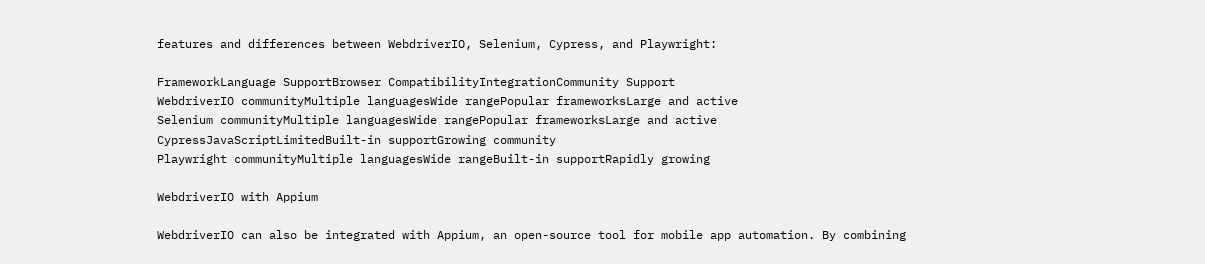features and differences between WebdriverIO, Selenium, Cypress, and Playwright:

FrameworkLanguage SupportBrowser CompatibilityIntegrationCommunity Support
WebdriverIO communityMultiple languagesWide rangePopular frameworksLarge and active
Selenium communityMultiple languagesWide rangePopular frameworksLarge and active
CypressJavaScriptLimitedBuilt-in supportGrowing community
Playwright communityMultiple languagesWide rangeBuilt-in supportRapidly growing

WebdriverIO with Appium

WebdriverIO can also be integrated with Appium, an open-source tool for mobile app automation. By combining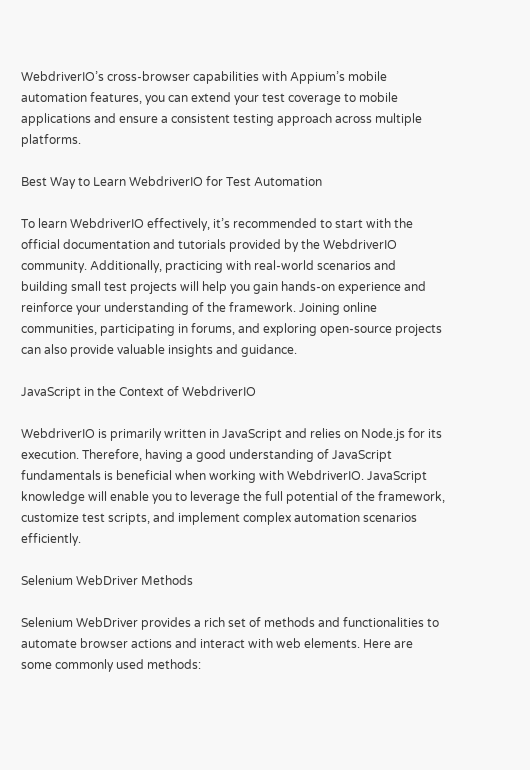WebdriverIO’s cross-browser capabilities with Appium’s mobile automation features, you can extend your test coverage to mobile applications and ensure a consistent testing approach across multiple platforms.

Best Way to Learn WebdriverIO for Test Automation

To learn WebdriverIO effectively, it’s recommended to start with the official documentation and tutorials provided by the WebdriverIO community. Additionally, practicing with real-world scenarios and building small test projects will help you gain hands-on experience and reinforce your understanding of the framework. Joining online communities, participating in forums, and exploring open-source projects can also provide valuable insights and guidance.

JavaScript in the Context of WebdriverIO

WebdriverIO is primarily written in JavaScript and relies on Node.js for its execution. Therefore, having a good understanding of JavaScript fundamentals is beneficial when working with WebdriverIO. JavaScript knowledge will enable you to leverage the full potential of the framework, customize test scripts, and implement complex automation scenarios efficiently.

Selenium WebDriver Methods

Selenium WebDriver provides a rich set of methods and functionalities to automate browser actions and interact with web elements. Here are some commonly used methods: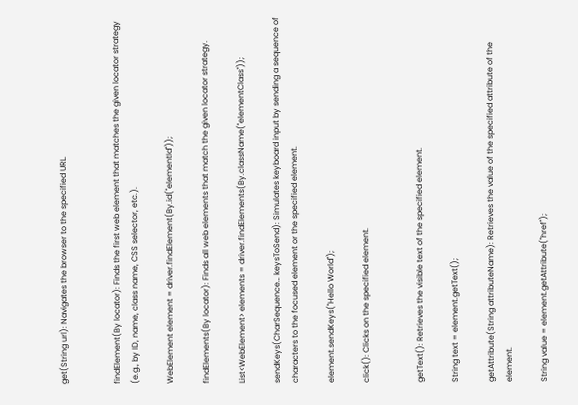get(String url): Navigates the browser to the specified URL.


findElement(By locator): Finds the first web element that matches the given locator strategy (e.g., by ID, name, class name, CSS selector, etc.).

WebElement element = driver.findElement(By.id("elementId"));

findElements(By locator): Finds all web elements that match the given locator strategy.

List<WebElement> elements = driver.findElements(By.className("elementClass"));

sendKeys(CharSequence… keysToSend): Simulates keyboard input by sending a sequence of characters to the focused element or the specified element.

element.sendKeys("Hello World");

click(): Clicks on the specified element.


getText(): Retrieves the visible text of the specified element.

String text = element.getText();

getAttribute(String attributeName): Retrieves the value of the specified attribute of the element.

String value = element.getAttribute("href");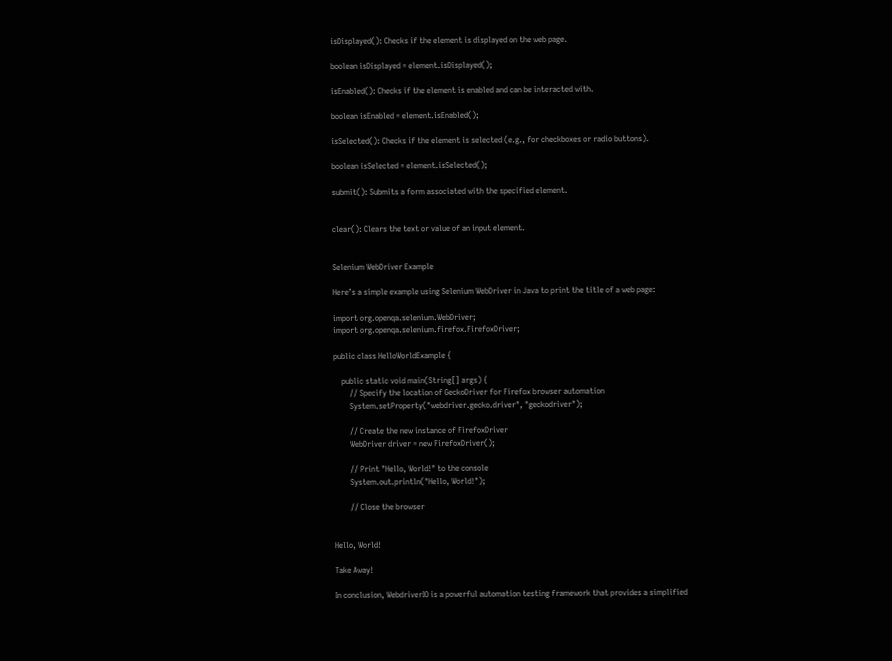isDisplayed(): Checks if the element is displayed on the web page.

boolean isDisplayed = element.isDisplayed();

isEnabled(): Checks if the element is enabled and can be interacted with.

boolean isEnabled = element.isEnabled();

isSelected(): Checks if the element is selected (e.g., for checkboxes or radio buttons).

boolean isSelected = element.isSelected();

submit(): Submits a form associated with the specified element.


clear(): Clears the text or value of an input element.


Selenium WebDriver Example

Here’s a simple example using Selenium WebDriver in Java to print the title of a web page:

import org.openqa.selenium.WebDriver;
import org.openqa.selenium.firefox.FirefoxDriver;

public class HelloWorldExample {

    public static void main(String[] args) {
        // Specify the location of GeckoDriver for Firefox browser automation
        System.setProperty("webdriver.gecko.driver", "geckodriver");

        // Create the new instance of FirefoxDriver
        WebDriver driver = new FirefoxDriver();

        // Print "Hello, World!" to the console
        System.out.println("Hello, World!");

        // Close the browser


Hello, World!

Take Away!

In conclusion, WebdriverIO is a powerful automation testing framework that provides a simplified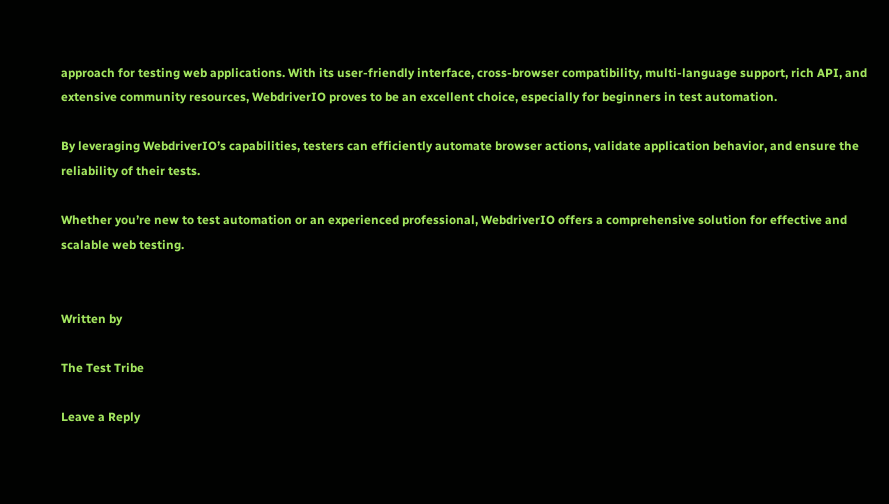approach for testing web applications. With its user-friendly interface, cross-browser compatibility, multi-language support, rich API, and extensive community resources, WebdriverIO proves to be an excellent choice, especially for beginners in test automation.

By leveraging WebdriverIO’s capabilities, testers can efficiently automate browser actions, validate application behavior, and ensure the reliability of their tests.

Whether you’re new to test automation or an experienced professional, WebdriverIO offers a comprehensive solution for effective and scalable web testing.


Written by

The Test Tribe

Leave a Reply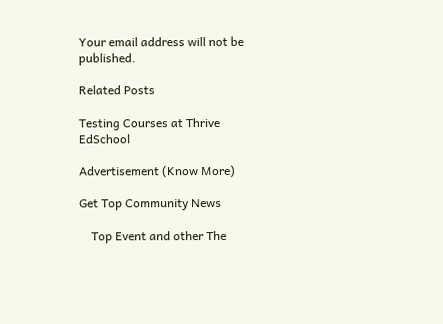Your email address will not be published.

Related Posts

Testing Courses at Thrive EdSchool

Advertisement (Know More)

Get Top Community News

    Top Event and other The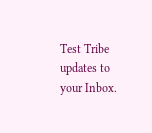Test Tribe updates to your Inbox.